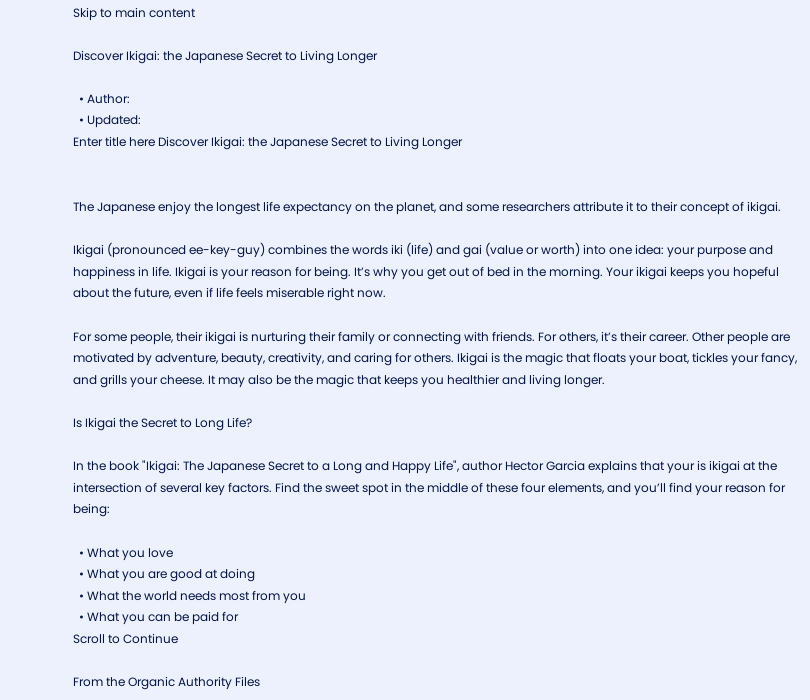Skip to main content

Discover Ikigai: the Japanese Secret to Living Longer

  • Author:
  • Updated:
Enter title here Discover Ikigai: the Japanese Secret to Living Longer


The Japanese enjoy the longest life expectancy on the planet, and some researchers attribute it to their concept of ikigai.

Ikigai (pronounced ee-key-guy) combines the words iki (life) and gai (value or worth) into one idea: your purpose and happiness in life. Ikigai is your reason for being. It’s why you get out of bed in the morning. Your ikigai keeps you hopeful about the future, even if life feels miserable right now.

For some people, their ikigai is nurturing their family or connecting with friends. For others, it’s their career. Other people are motivated by adventure, beauty, creativity, and caring for others. Ikigai is the magic that floats your boat, tickles your fancy, and grills your cheese. It may also be the magic that keeps you healthier and living longer.

Is Ikigai the Secret to Long Life?

In the book "Ikigai: The Japanese Secret to a Long and Happy Life", author Hector Garcia explains that your is ikigai at the intersection of several key factors. Find the sweet spot in the middle of these four elements, and you’ll find your reason for being:

  • What you love
  • What you are good at doing
  • What the world needs most from you
  • What you can be paid for
Scroll to Continue

From the Organic Authority Files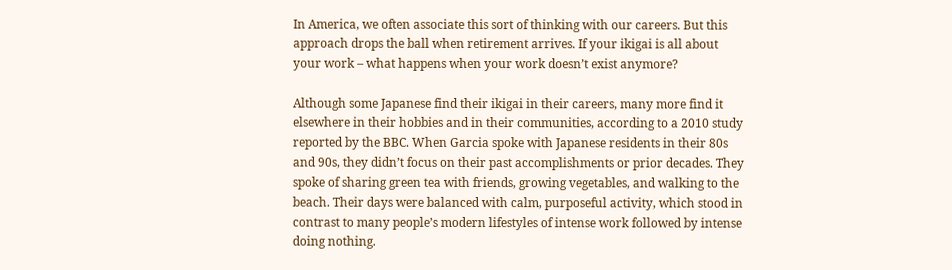In America, we often associate this sort of thinking with our careers. But this approach drops the ball when retirement arrives. If your ikigai is all about your work – what happens when your work doesn’t exist anymore?

Although some Japanese find their ikigai in their careers, many more find it elsewhere in their hobbies and in their communities, according to a 2010 study reported by the BBC. When Garcia spoke with Japanese residents in their 80s and 90s, they didn’t focus on their past accomplishments or prior decades. They spoke of sharing green tea with friends, growing vegetables, and walking to the beach. Their days were balanced with calm, purposeful activity, which stood in contrast to many people’s modern lifestyles of intense work followed by intense doing nothing.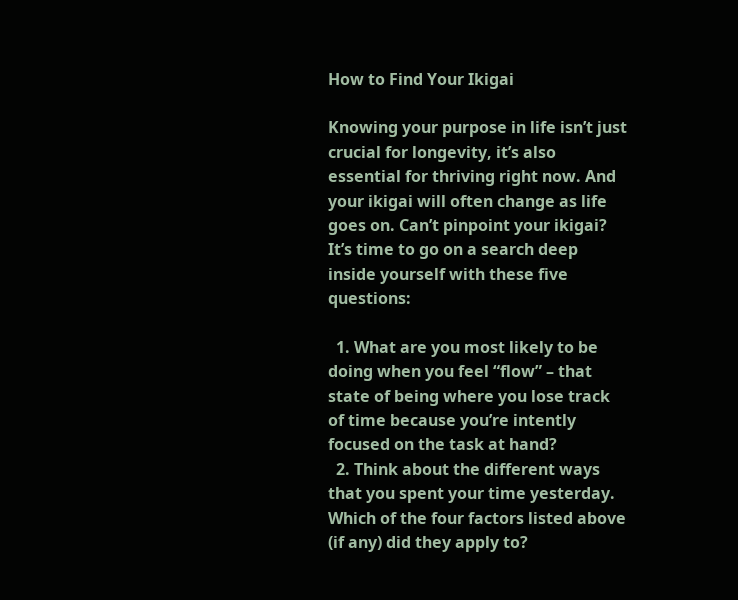How to Find Your Ikigai

Knowing your purpose in life isn’t just crucial for longevity, it’s also essential for thriving right now. And your ikigai will often change as life goes on. Can’t pinpoint your ikigai? It’s time to go on a search deep inside yourself with these five questions:

  1. What are you most likely to be doing when you feel “flow” – that state of being where you lose track of time because you’re intently focused on the task at hand?
  2. Think about the different ways that you spent your time yesterday. Which of the four factors listed above (if any) did they apply to?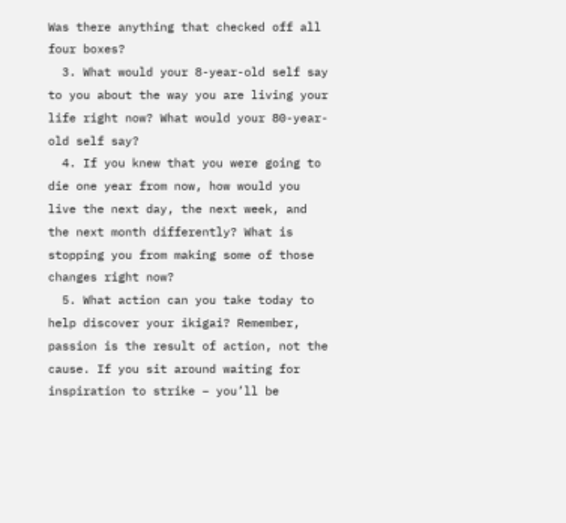Was there anything that checked off all four boxes?
  3. What would your 8-year-old self say to you about the way you are living your life right now? What would your 80-year-old self say?
  4. If you knew that you were going to die one year from now, how would you live the next day, the next week, and the next month differently? What is stopping you from making some of those changes right now?
  5. What action can you take today to help discover your ikigai? Remember, passion is the result of action, not the cause. If you sit around waiting for inspiration to strike – you’ll be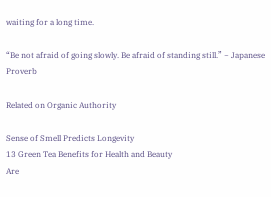waiting for a long time.

“Be not afraid of going slowly. Be afraid of standing still.” ~ Japanese Proverb

Related on Organic Authority

Sense of Smell Predicts Longevity
13 Green Tea Benefits for Health and Beauty
Are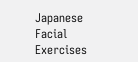Japanese Facial Exercises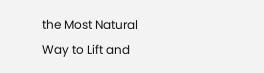the Most Natural Way to Lift and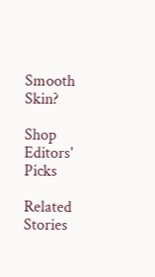Smooth Skin?

Shop Editors' Picks

Related Stories